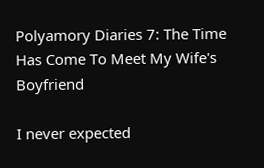Polyamory Diaries 7: The Time Has Come To Meet My Wife's Boyfriend

I never expected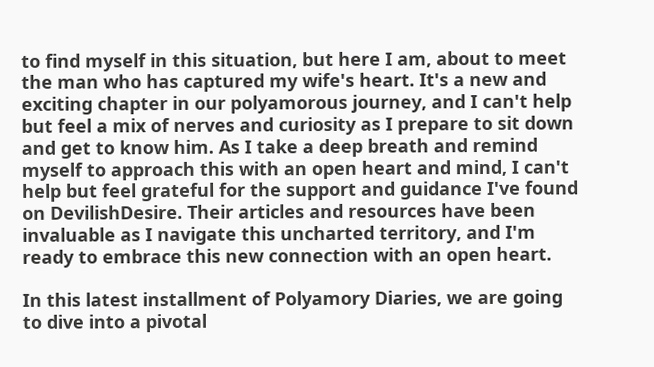to find myself in this situation, but here I am, about to meet the man who has captured my wife's heart. It's a new and exciting chapter in our polyamorous journey, and I can't help but feel a mix of nerves and curiosity as I prepare to sit down and get to know him. As I take a deep breath and remind myself to approach this with an open heart and mind, I can't help but feel grateful for the support and guidance I've found on DevilishDesire. Their articles and resources have been invaluable as I navigate this uncharted territory, and I'm ready to embrace this new connection with an open heart.

In this latest installment of Polyamory Diaries, we are going to dive into a pivotal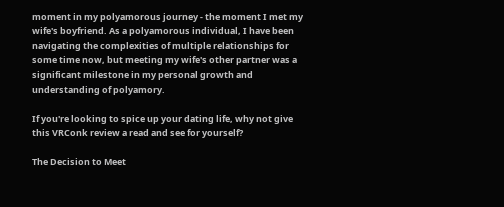moment in my polyamorous journey - the moment I met my wife's boyfriend. As a polyamorous individual, I have been navigating the complexities of multiple relationships for some time now, but meeting my wife's other partner was a significant milestone in my personal growth and understanding of polyamory.

If you're looking to spice up your dating life, why not give this VRConk review a read and see for yourself?

The Decision to Meet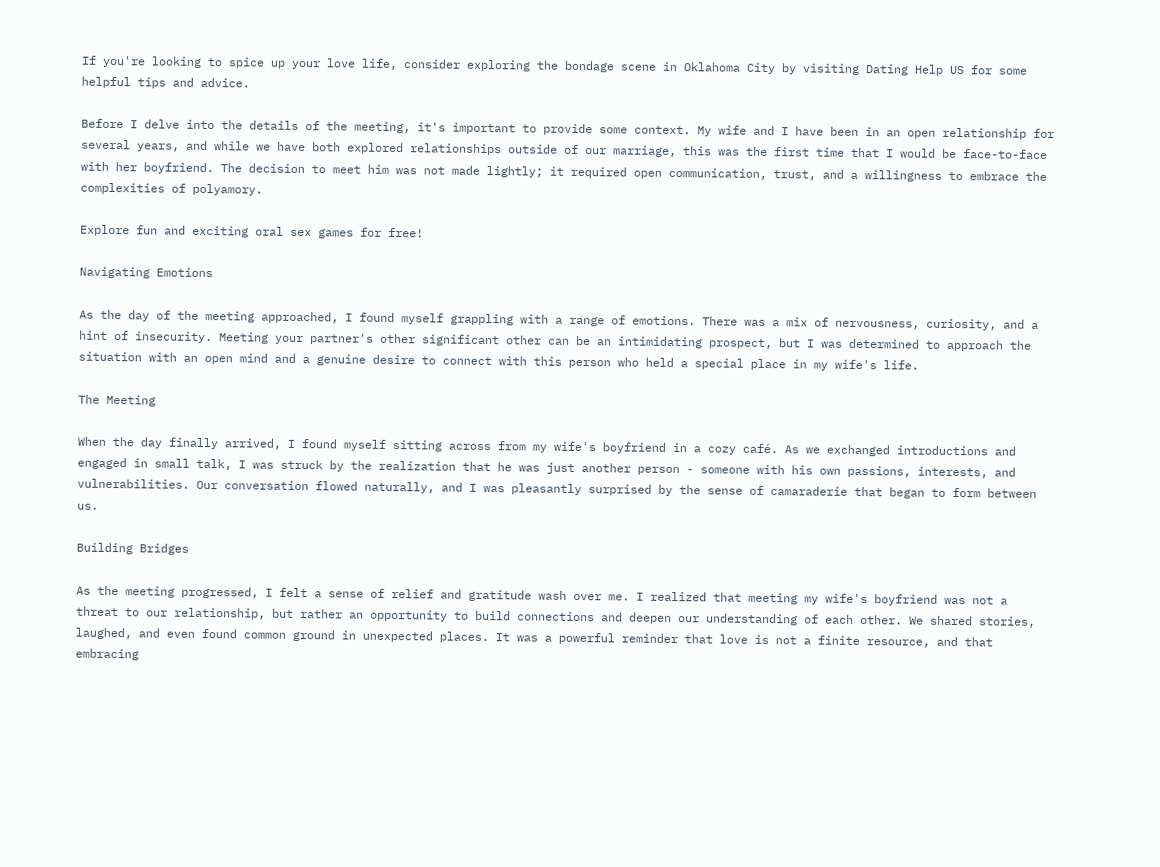If you're looking to spice up your love life, consider exploring the bondage scene in Oklahoma City by visiting Dating Help US for some helpful tips and advice.

Before I delve into the details of the meeting, it's important to provide some context. My wife and I have been in an open relationship for several years, and while we have both explored relationships outside of our marriage, this was the first time that I would be face-to-face with her boyfriend. The decision to meet him was not made lightly; it required open communication, trust, and a willingness to embrace the complexities of polyamory.

Explore fun and exciting oral sex games for free!

Navigating Emotions

As the day of the meeting approached, I found myself grappling with a range of emotions. There was a mix of nervousness, curiosity, and a hint of insecurity. Meeting your partner's other significant other can be an intimidating prospect, but I was determined to approach the situation with an open mind and a genuine desire to connect with this person who held a special place in my wife's life.

The Meeting

When the day finally arrived, I found myself sitting across from my wife's boyfriend in a cozy café. As we exchanged introductions and engaged in small talk, I was struck by the realization that he was just another person - someone with his own passions, interests, and vulnerabilities. Our conversation flowed naturally, and I was pleasantly surprised by the sense of camaraderie that began to form between us.

Building Bridges

As the meeting progressed, I felt a sense of relief and gratitude wash over me. I realized that meeting my wife's boyfriend was not a threat to our relationship, but rather an opportunity to build connections and deepen our understanding of each other. We shared stories, laughed, and even found common ground in unexpected places. It was a powerful reminder that love is not a finite resource, and that embracing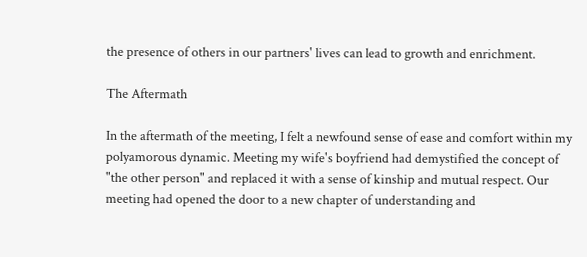the presence of others in our partners' lives can lead to growth and enrichment.

The Aftermath

In the aftermath of the meeting, I felt a newfound sense of ease and comfort within my polyamorous dynamic. Meeting my wife's boyfriend had demystified the concept of "the other person" and replaced it with a sense of kinship and mutual respect. Our meeting had opened the door to a new chapter of understanding and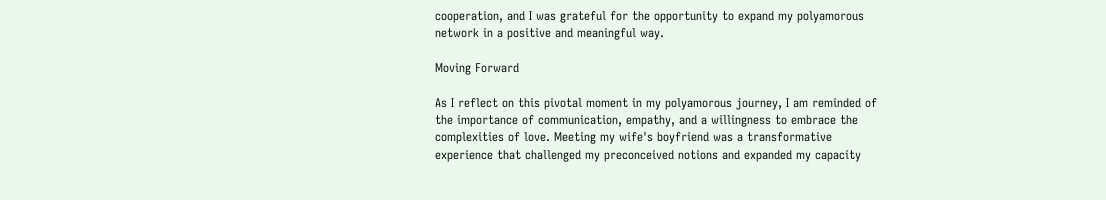cooperation, and I was grateful for the opportunity to expand my polyamorous network in a positive and meaningful way.

Moving Forward

As I reflect on this pivotal moment in my polyamorous journey, I am reminded of the importance of communication, empathy, and a willingness to embrace the complexities of love. Meeting my wife's boyfriend was a transformative experience that challenged my preconceived notions and expanded my capacity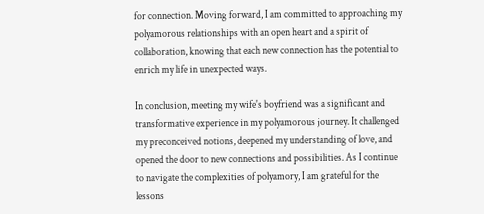for connection. Moving forward, I am committed to approaching my polyamorous relationships with an open heart and a spirit of collaboration, knowing that each new connection has the potential to enrich my life in unexpected ways.

In conclusion, meeting my wife's boyfriend was a significant and transformative experience in my polyamorous journey. It challenged my preconceived notions, deepened my understanding of love, and opened the door to new connections and possibilities. As I continue to navigate the complexities of polyamory, I am grateful for the lessons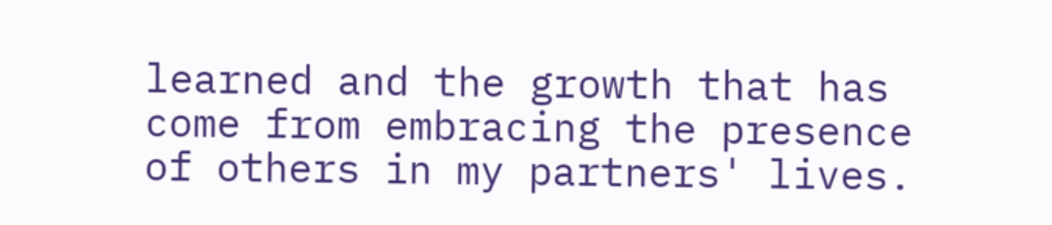learned and the growth that has come from embracing the presence of others in my partners' lives.